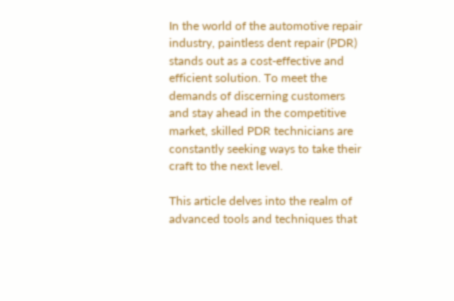In the world of the automotive repair industry, paintless dent repair (PDR) stands out as a cost-effective and efficient solution. To meet the demands of discerning customers and stay ahead in the competitive market, skilled PDR technicians are constantly seeking ways to take their craft to the next level.

This article delves into the realm of advanced tools and techniques that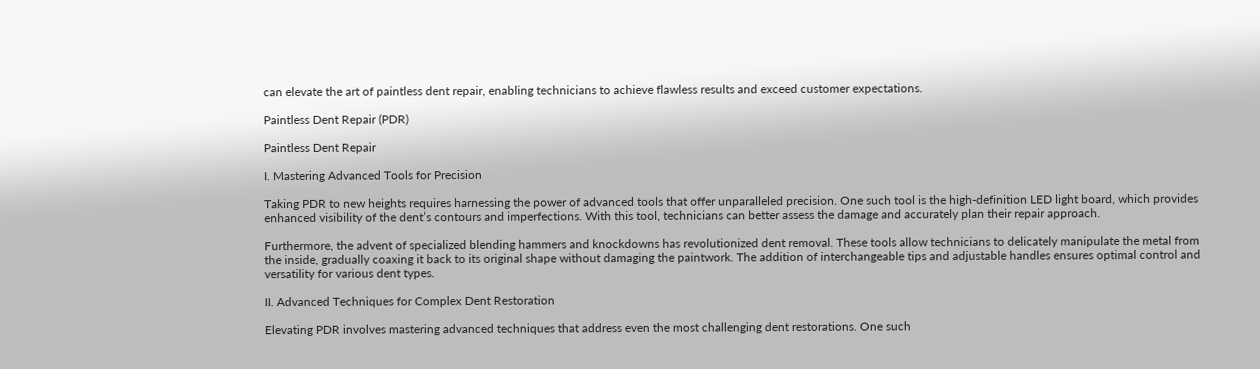can elevate the art of paintless dent repair, enabling technicians to achieve flawless results and exceed customer expectations.

Paintless Dent Repair (PDR)

Paintless Dent Repair

I. Mastering Advanced Tools for Precision

Taking PDR to new heights requires harnessing the power of advanced tools that offer unparalleled precision. One such tool is the high-definition LED light board, which provides enhanced visibility of the dent’s contours and imperfections. With this tool, technicians can better assess the damage and accurately plan their repair approach.

Furthermore, the advent of specialized blending hammers and knockdowns has revolutionized dent removal. These tools allow technicians to delicately manipulate the metal from the inside, gradually coaxing it back to its original shape without damaging the paintwork. The addition of interchangeable tips and adjustable handles ensures optimal control and versatility for various dent types.

II. Advanced Techniques for Complex Dent Restoration

Elevating PDR involves mastering advanced techniques that address even the most challenging dent restorations. One such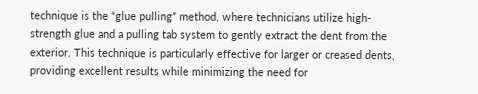technique is the “glue pulling” method, where technicians utilize high-strength glue and a pulling tab system to gently extract the dent from the exterior. This technique is particularly effective for larger or creased dents, providing excellent results while minimizing the need for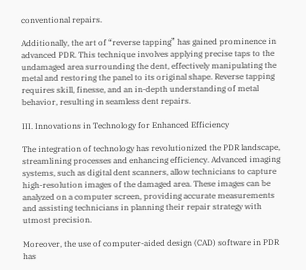conventional repairs.

Additionally, the art of “reverse tapping” has gained prominence in advanced PDR. This technique involves applying precise taps to the undamaged area surrounding the dent, effectively manipulating the metal and restoring the panel to its original shape. Reverse tapping requires skill, finesse, and an in-depth understanding of metal behavior, resulting in seamless dent repairs.

III. Innovations in Technology for Enhanced Efficiency

The integration of technology has revolutionized the PDR landscape, streamlining processes and enhancing efficiency. Advanced imaging systems, such as digital dent scanners, allow technicians to capture high-resolution images of the damaged area. These images can be analyzed on a computer screen, providing accurate measurements and assisting technicians in planning their repair strategy with utmost precision.

Moreover, the use of computer-aided design (CAD) software in PDR has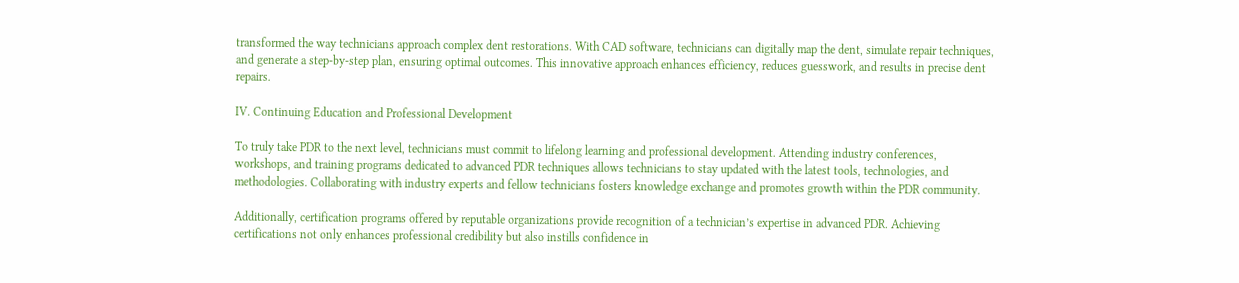transformed the way technicians approach complex dent restorations. With CAD software, technicians can digitally map the dent, simulate repair techniques, and generate a step-by-step plan, ensuring optimal outcomes. This innovative approach enhances efficiency, reduces guesswork, and results in precise dent repairs.

IV. Continuing Education and Professional Development

To truly take PDR to the next level, technicians must commit to lifelong learning and professional development. Attending industry conferences, workshops, and training programs dedicated to advanced PDR techniques allows technicians to stay updated with the latest tools, technologies, and methodologies. Collaborating with industry experts and fellow technicians fosters knowledge exchange and promotes growth within the PDR community.

Additionally, certification programs offered by reputable organizations provide recognition of a technician’s expertise in advanced PDR. Achieving certifications not only enhances professional credibility but also instills confidence in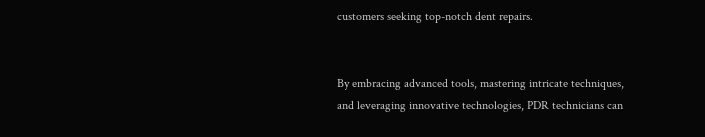customers seeking top-notch dent repairs.


By embracing advanced tools, mastering intricate techniques, and leveraging innovative technologies, PDR technicians can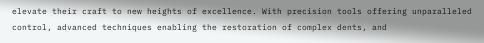elevate their craft to new heights of excellence. With precision tools offering unparalleled control, advanced techniques enabling the restoration of complex dents, and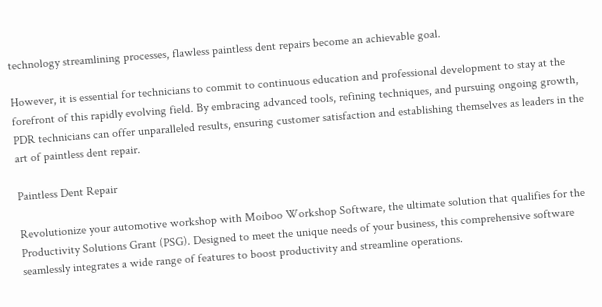technology streamlining processes, flawless paintless dent repairs become an achievable goal.

However, it is essential for technicians to commit to continuous education and professional development to stay at the forefront of this rapidly evolving field. By embracing advanced tools, refining techniques, and pursuing ongoing growth, PDR technicians can offer unparalleled results, ensuring customer satisfaction and establishing themselves as leaders in the art of paintless dent repair.

Paintless Dent Repair

Revolutionize your automotive workshop with Moiboo Workshop Software, the ultimate solution that qualifies for the Productivity Solutions Grant (PSG). Designed to meet the unique needs of your business, this comprehensive software seamlessly integrates a wide range of features to boost productivity and streamline operations.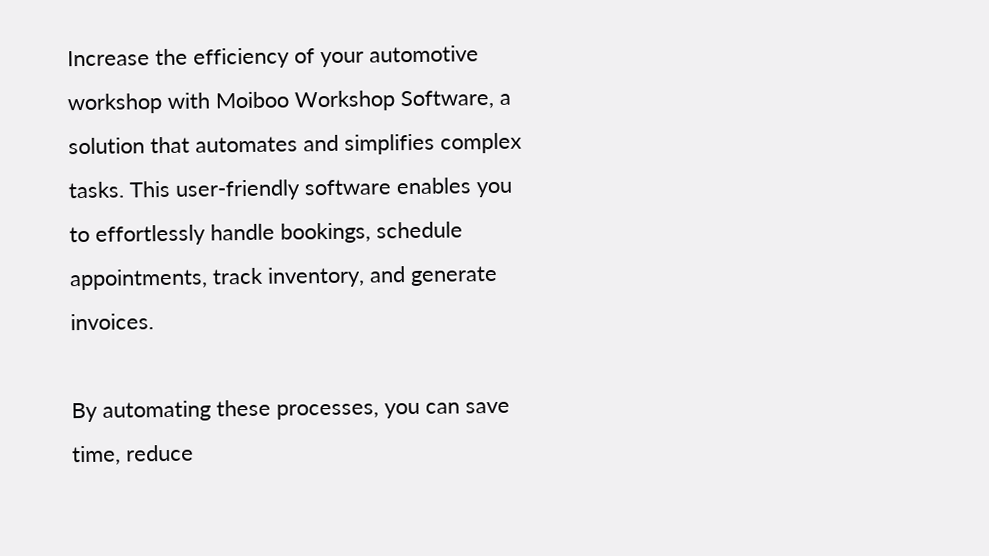Increase the efficiency of your automotive workshop with Moiboo Workshop Software, a solution that automates and simplifies complex tasks. This user-friendly software enables you to effortlessly handle bookings, schedule appointments, track inventory, and generate invoices.

By automating these processes, you can save time, reduce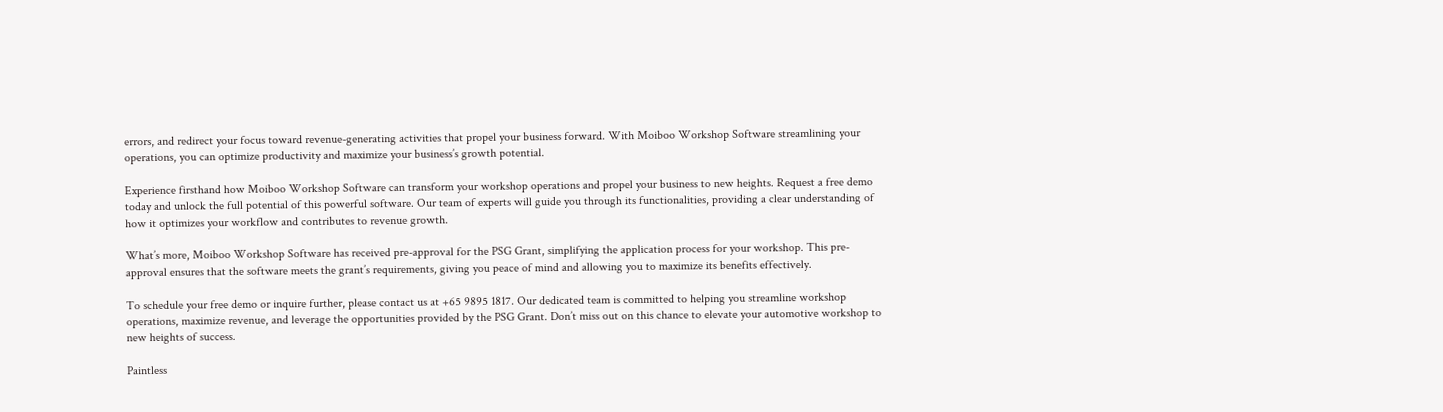errors, and redirect your focus toward revenue-generating activities that propel your business forward. With Moiboo Workshop Software streamlining your operations, you can optimize productivity and maximize your business’s growth potential.

Experience firsthand how Moiboo Workshop Software can transform your workshop operations and propel your business to new heights. Request a free demo today and unlock the full potential of this powerful software. Our team of experts will guide you through its functionalities, providing a clear understanding of how it optimizes your workflow and contributes to revenue growth.

What’s more, Moiboo Workshop Software has received pre-approval for the PSG Grant, simplifying the application process for your workshop. This pre-approval ensures that the software meets the grant’s requirements, giving you peace of mind and allowing you to maximize its benefits effectively.

To schedule your free demo or inquire further, please contact us at +65 9895 1817. Our dedicated team is committed to helping you streamline workshop operations, maximize revenue, and leverage the opportunities provided by the PSG Grant. Don’t miss out on this chance to elevate your automotive workshop to new heights of success.

Paintless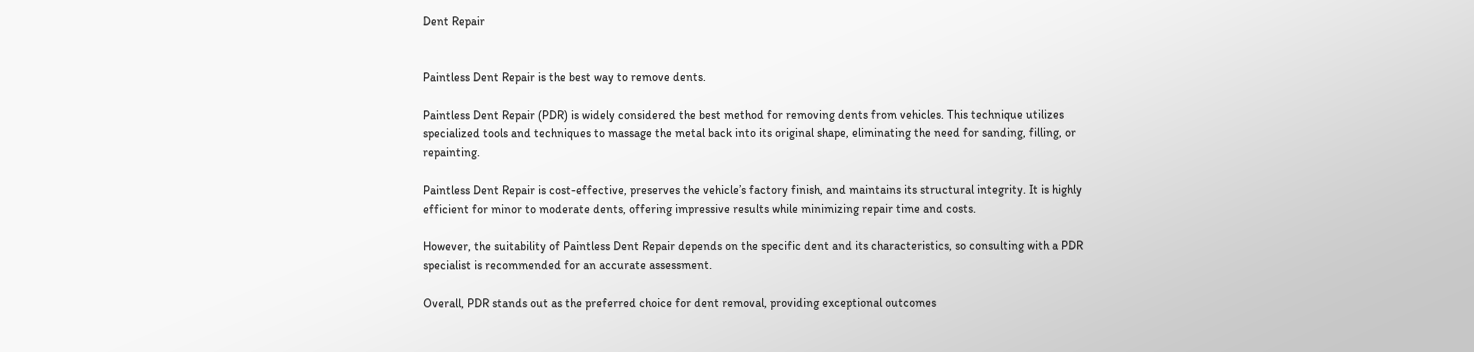Dent Repair


Paintless Dent Repair is the best way to remove dents.

Paintless Dent Repair (PDR) is widely considered the best method for removing dents from vehicles. This technique utilizes specialized tools and techniques to massage the metal back into its original shape, eliminating the need for sanding, filling, or repainting.

Paintless Dent Repair is cost-effective, preserves the vehicle’s factory finish, and maintains its structural integrity. It is highly efficient for minor to moderate dents, offering impressive results while minimizing repair time and costs.

However, the suitability of Paintless Dent Repair depends on the specific dent and its characteristics, so consulting with a PDR specialist is recommended for an accurate assessment.

Overall, PDR stands out as the preferred choice for dent removal, providing exceptional outcomes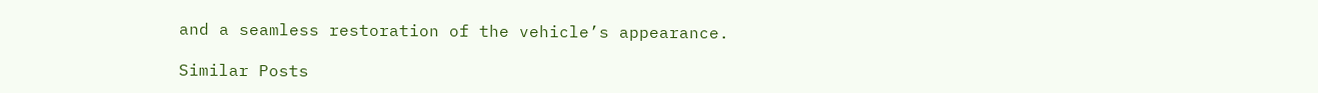and a seamless restoration of the vehicle’s appearance.

Similar Posts